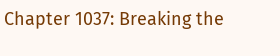Chapter 1037: Breaking the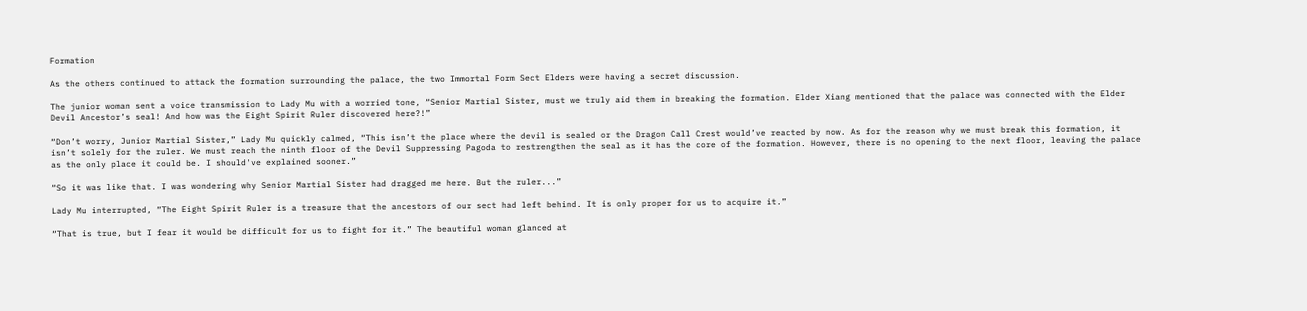Formation

As the others continued to attack the formation surrounding the palace, the two Immortal Form Sect Elders were having a secret discussion.

The junior woman sent a voice transmission to Lady Mu with a worried tone, “Senior Martial Sister, must we truly aid them in breaking the formation. Elder Xiang mentioned that the palace was connected with the Elder Devil Ancestor’s seal! And how was the Eight Spirit Ruler discovered here?!”

“Don’t worry, Junior Martial Sister,” Lady Mu quickly calmed, “This isn’t the place where the devil is sealed or the Dragon Call Crest would’ve reacted by now. As for the reason why we must break this formation, it isn’t solely for the ruler. We must reach the ninth floor of the Devil Suppressing Pagoda to restrengthen the seal as it has the core of the formation. However, there is no opening to the next floor, leaving the palace as the only place it could be. I should've explained sooner.”

“So it was like that. I was wondering why Senior Martial Sister had dragged me here. But the ruler...”

Lady Mu interrupted, “The Eight Spirit Ruler is a treasure that the ancestors of our sect had left behind. It is only proper for us to acquire it.”

“That is true, but I fear it would be difficult for us to fight for it.” The beautiful woman glanced at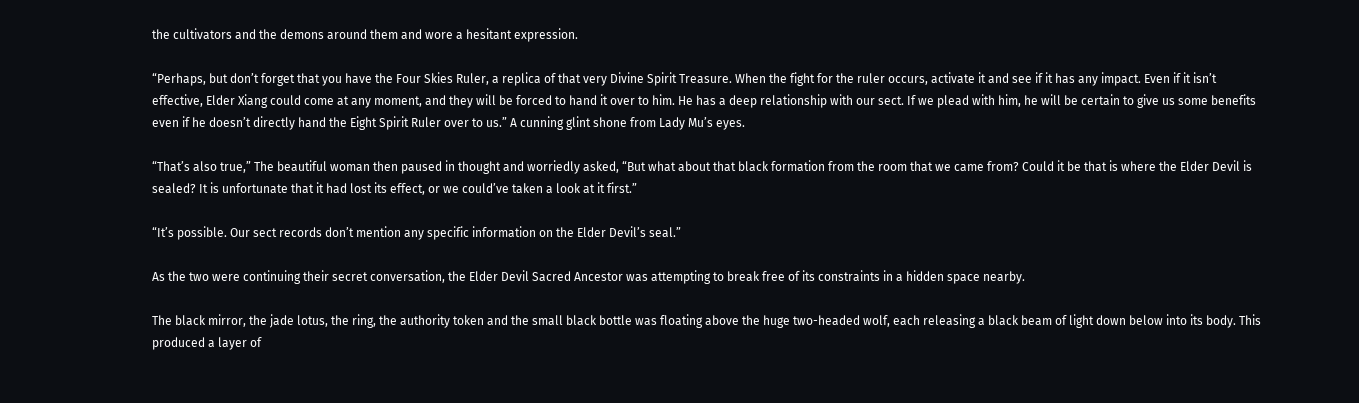the cultivators and the demons around them and wore a hesitant expression.

“Perhaps, but don’t forget that you have the Four Skies Ruler, a replica of that very Divine Spirit Treasure. When the fight for the ruler occurs, activate it and see if it has any impact. Even if it isn’t effective, Elder Xiang could come at any moment, and they will be forced to hand it over to him. He has a deep relationship with our sect. If we plead with him, he will be certain to give us some benefits even if he doesn’t directly hand the Eight Spirit Ruler over to us.” A cunning glint shone from Lady Mu’s eyes.

“That’s also true,” The beautiful woman then paused in thought and worriedly asked, “But what about that black formation from the room that we came from? Could it be that is where the Elder Devil is sealed? It is unfortunate that it had lost its effect, or we could’ve taken a look at it first.”

“It’s possible. Our sect records don’t mention any specific information on the Elder Devil’s seal.”

As the two were continuing their secret conversation, the Elder Devil Sacred Ancestor was attempting to break free of its constraints in a hidden space nearby.

The black mirror, the jade lotus, the ring, the authority token and the small black bottle was floating above the huge two-headed wolf, each releasing a black beam of light down below into its body. This produced a layer of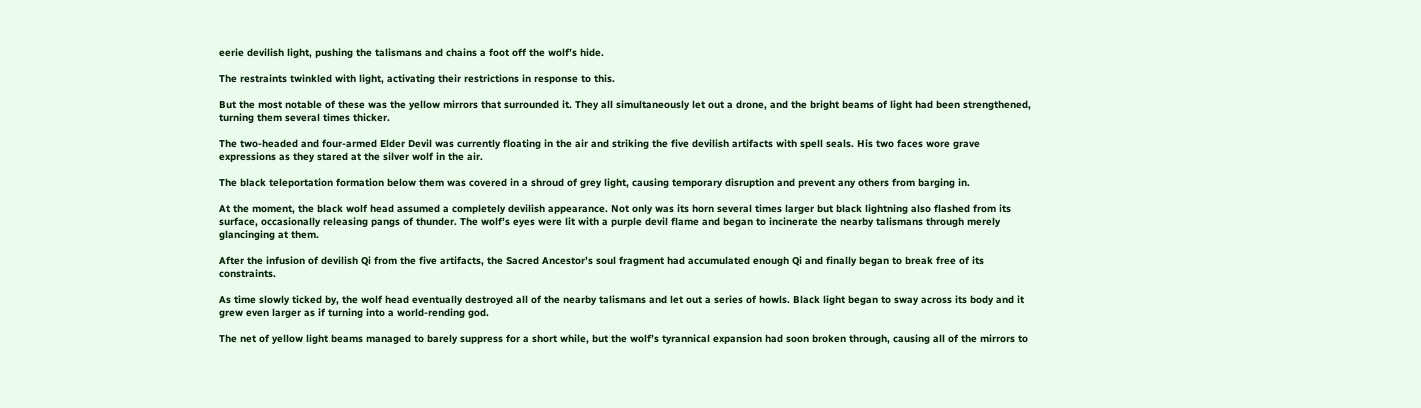eerie devilish light, pushing the talismans and chains a foot off the wolf’s hide.

The restraints twinkled with light, activating their restrictions in response to this.

But the most notable of these was the yellow mirrors that surrounded it. They all simultaneously let out a drone, and the bright beams of light had been strengthened, turning them several times thicker.

The two-headed and four-armed Elder Devil was currently floating in the air and striking the five devilish artifacts with spell seals. His two faces wore grave expressions as they stared at the silver wolf in the air.

The black teleportation formation below them was covered in a shroud of grey light, causing temporary disruption and prevent any others from barging in.

At the moment, the black wolf head assumed a completely devilish appearance. Not only was its horn several times larger but black lightning also flashed from its surface, occasionally releasing pangs of thunder. The wolf’s eyes were lit with a purple devil flame and began to incinerate the nearby talismans through merely glancinging at them.

After the infusion of devilish Qi from the five artifacts, the Sacred Ancestor’s soul fragment had accumulated enough Qi and finally began to break free of its constraints.

As time slowly ticked by, the wolf head eventually destroyed all of the nearby talismans and let out a series of howls. Black light began to sway across its body and it grew even larger as if turning into a world-rending god.

The net of yellow light beams managed to barely suppress for a short while, but the wolf’s tyrannical expansion had soon broken through, causing all of the mirrors to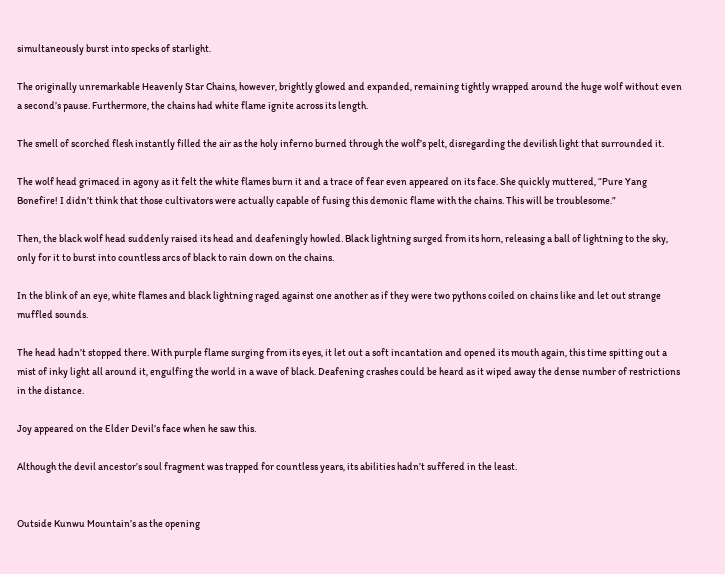simultaneously burst into specks of starlight.

The originally unremarkable Heavenly Star Chains, however, brightly glowed and expanded, remaining tightly wrapped around the huge wolf without even a second’s pause. Furthermore, the chains had white flame ignite across its length.

The smell of scorched flesh instantly filled the air as the holy inferno burned through the wolf’s pelt, disregarding the devilish light that surrounded it.

The wolf head grimaced in agony as it felt the white flames burn it and a trace of fear even appeared on its face. She quickly muttered, “Pure Yang Bonefire! I didn’t think that those cultivators were actually capable of fusing this demonic flame with the chains. This will be troublesome.”

Then, the black wolf head suddenly raised its head and deafeningly howled. Black lightning surged from its horn, releasing a ball of lightning to the sky, only for it to burst into countless arcs of black to rain down on the chains.

In the blink of an eye, white flames and black lightning raged against one another as if they were two pythons coiled on chains like and let out strange muffled sounds.

The head hadn’t stopped there. With purple flame surging from its eyes, it let out a soft incantation and opened its mouth again, this time spitting out a mist of inky light all around it, engulfing the world in a wave of black. Deafening crashes could be heard as it wiped away the dense number of restrictions in the distance.

Joy appeared on the Elder Devil’s face when he saw this.

Although the devil ancestor’s soul fragment was trapped for countless years, its abilities hadn’t suffered in the least.


Outside Kunwu Mountain’s as the opening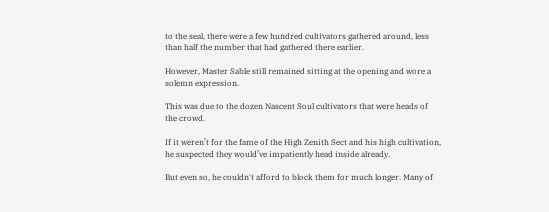to the seal, there were a few hundred cultivators gathered around, less than half the number that had gathered there earlier.

However, Master Sable still remained sitting at the opening and wore a solemn expression.

This was due to the dozen Nascent Soul cultivators that were heads of the crowd.

If it weren’t for the fame of the High Zenith Sect and his high cultivation, he suspected they would’ve impatiently head inside already.

But even so, he couldn't afford to block them for much longer. Many of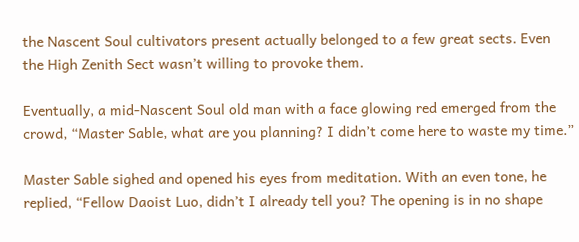the Nascent Soul cultivators present actually belonged to a few great sects. Even the High Zenith Sect wasn’t willing to provoke them.

Eventually, a mid-Nascent Soul old man with a face glowing red emerged from the crowd, “Master Sable, what are you planning? I didn’t come here to waste my time.”

Master Sable sighed and opened his eyes from meditation. With an even tone, he replied, “Fellow Daoist Luo, didn’t I already tell you? The opening is in no shape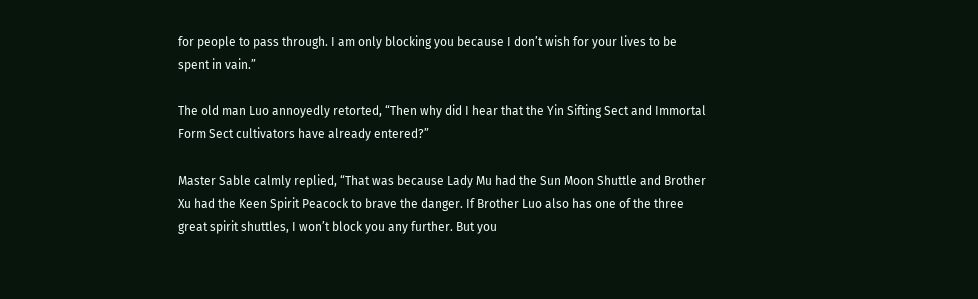for people to pass through. I am only blocking you because I don’t wish for your lives to be spent in vain.”

The old man Luo annoyedly retorted, “Then why did I hear that the Yin Sifting Sect and Immortal Form Sect cultivators have already entered?”

Master Sable calmly replied, “That was because Lady Mu had the Sun Moon Shuttle and Brother Xu had the Keen Spirit Peacock to brave the danger. If Brother Luo also has one of the three great spirit shuttles, I won’t block you any further. But you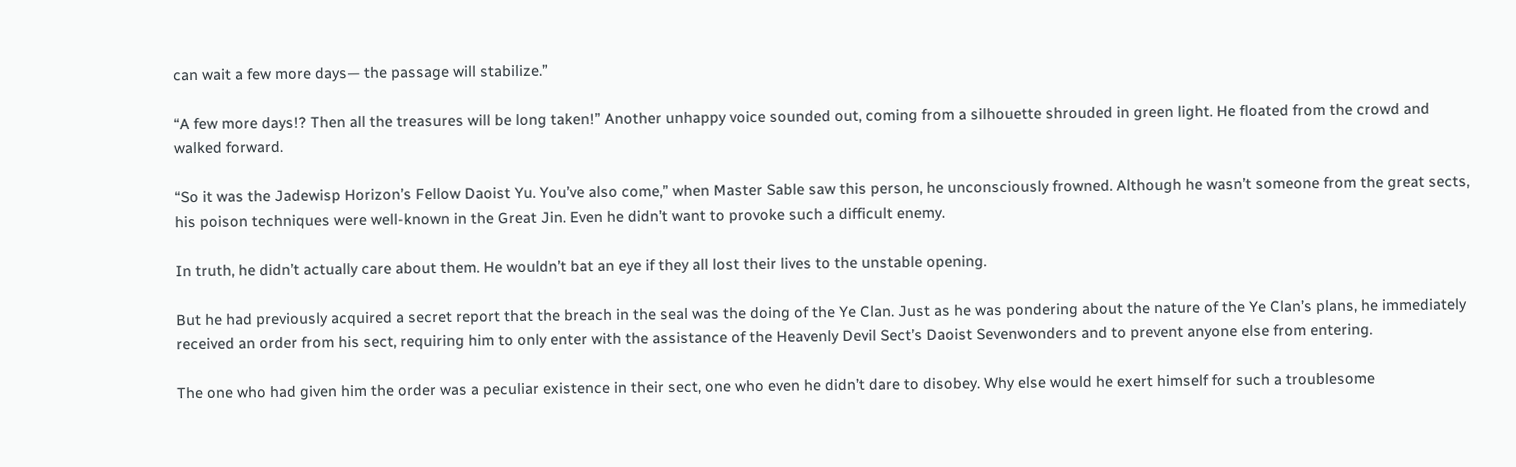can wait a few more days— the passage will stabilize.”

“A few more days!? Then all the treasures will be long taken!” Another unhappy voice sounded out, coming from a silhouette shrouded in green light. He floated from the crowd and walked forward.

“So it was the Jadewisp Horizon’s Fellow Daoist Yu. You’ve also come,” when Master Sable saw this person, he unconsciously frowned. Although he wasn’t someone from the great sects, his poison techniques were well-known in the Great Jin. Even he didn’t want to provoke such a difficult enemy.

In truth, he didn’t actually care about them. He wouldn’t bat an eye if they all lost their lives to the unstable opening.

But he had previously acquired a secret report that the breach in the seal was the doing of the Ye Clan. Just as he was pondering about the nature of the Ye Clan’s plans, he immediately received an order from his sect, requiring him to only enter with the assistance of the Heavenly Devil Sect’s Daoist Sevenwonders and to prevent anyone else from entering.

The one who had given him the order was a peculiar existence in their sect, one who even he didn’t dare to disobey. Why else would he exert himself for such a troublesome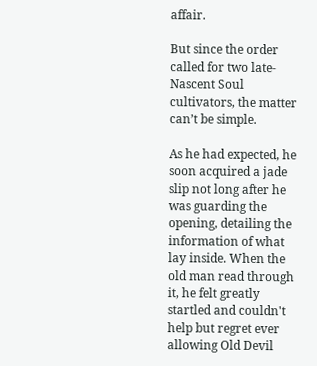affair.

But since the order called for two late-Nascent Soul cultivators, the matter can’t be simple.

As he had expected, he soon acquired a jade slip not long after he was guarding the opening, detailing the information of what lay inside. When the old man read through it, he felt greatly startled and couldn't help but regret ever allowing Old Devil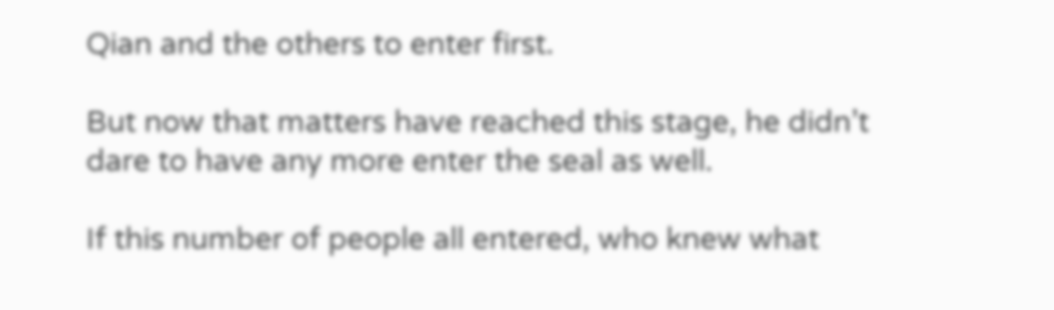Qian and the others to enter first.

But now that matters have reached this stage, he didn’t dare to have any more enter the seal as well.

If this number of people all entered, who knew what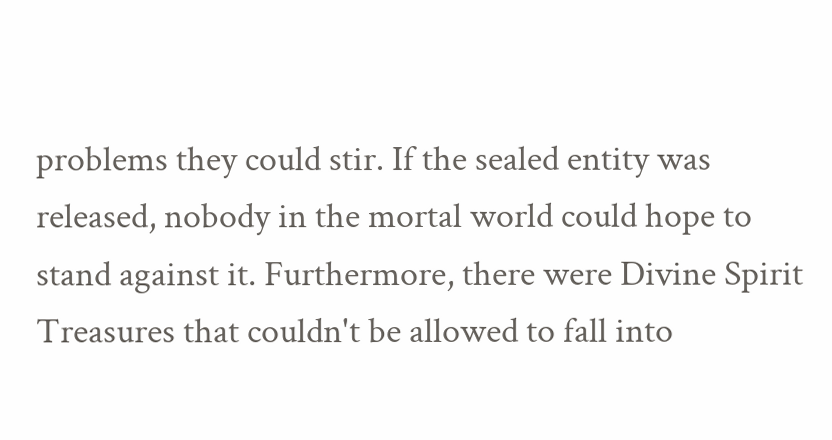problems they could stir. If the sealed entity was released, nobody in the mortal world could hope to stand against it. Furthermore, there were Divine Spirit Treasures that couldn't be allowed to fall into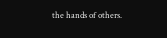the hands of others.